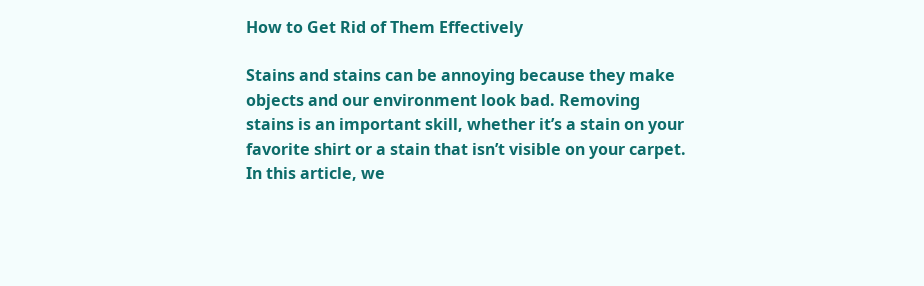How to Get Rid of Them Effectively

Stains and stains can be annoying because they make objects and our environment look bad. Removing stains is an important skill, whether it’s a stain on your favorite shirt or a stain that isn’t visible on your carpet. In this article, we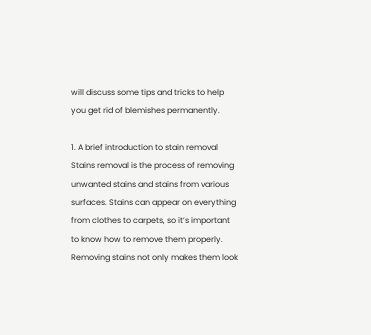will discuss some tips and tricks to help you get rid of blemishes permanently.

1. A brief introduction to stain removal
Stains removal is the process of removing unwanted stains and stains from various surfaces. Stains can appear on everything from clothes to carpets, so it’s important to know how to remove them properly. Removing stains not only makes them look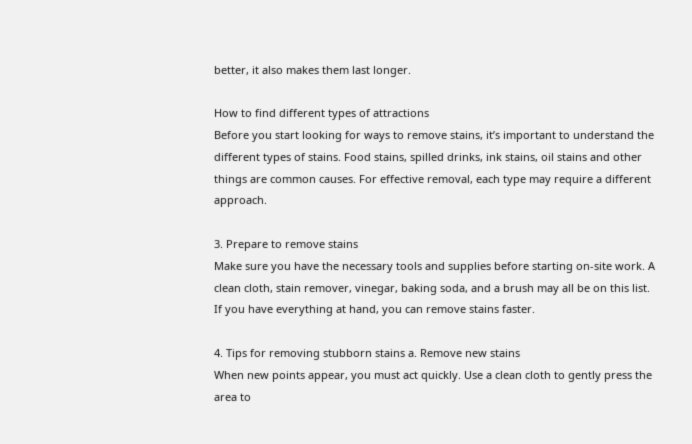better, it also makes them last longer.

How to find different types of attractions
Before you start looking for ways to remove stains, it’s important to understand the different types of stains. Food stains, spilled drinks, ink stains, oil stains and other things are common causes. For effective removal, each type may require a different approach.

3. Prepare to remove stains
Make sure you have the necessary tools and supplies before starting on-site work. A clean cloth, stain remover, vinegar, baking soda, and a brush may all be on this list. If you have everything at hand, you can remove stains faster.

4. Tips for removing stubborn stains a. Remove new stains
When new points appear, you must act quickly. Use a clean cloth to gently press the area to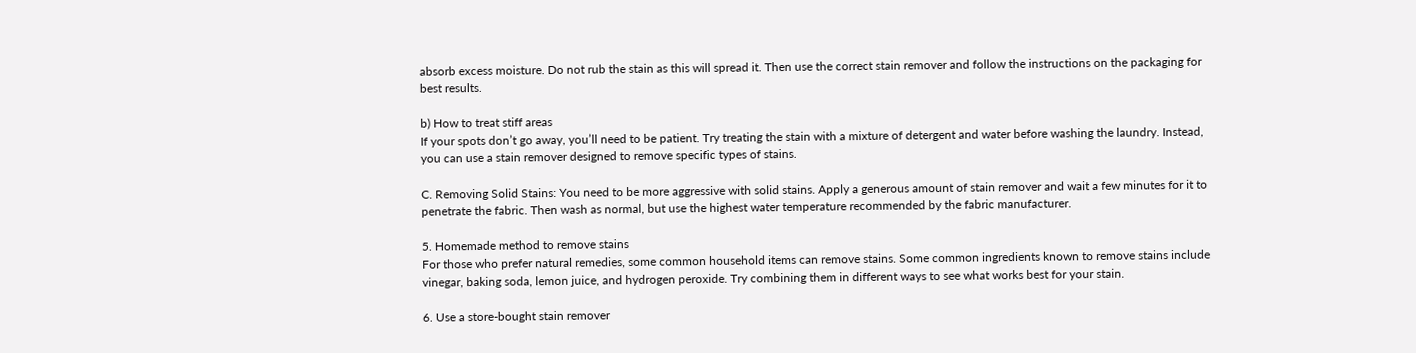absorb excess moisture. Do not rub the stain as this will spread it. Then use the correct stain remover and follow the instructions on the packaging for best results.

b) How to treat stiff areas
If your spots don’t go away, you’ll need to be patient. Try treating the stain with a mixture of detergent and water before washing the laundry. Instead, you can use a stain remover designed to remove specific types of stains.

C. Removing Solid Stains: You need to be more aggressive with solid stains. Apply a generous amount of stain remover and wait a few minutes for it to penetrate the fabric. Then wash as normal, but use the highest water temperature recommended by the fabric manufacturer.

5. Homemade method to remove stains
For those who prefer natural remedies, some common household items can remove stains. Some common ingredients known to remove stains include vinegar, baking soda, lemon juice, and hydrogen peroxide. Try combining them in different ways to see what works best for your stain.

6. Use a store-bought stain remover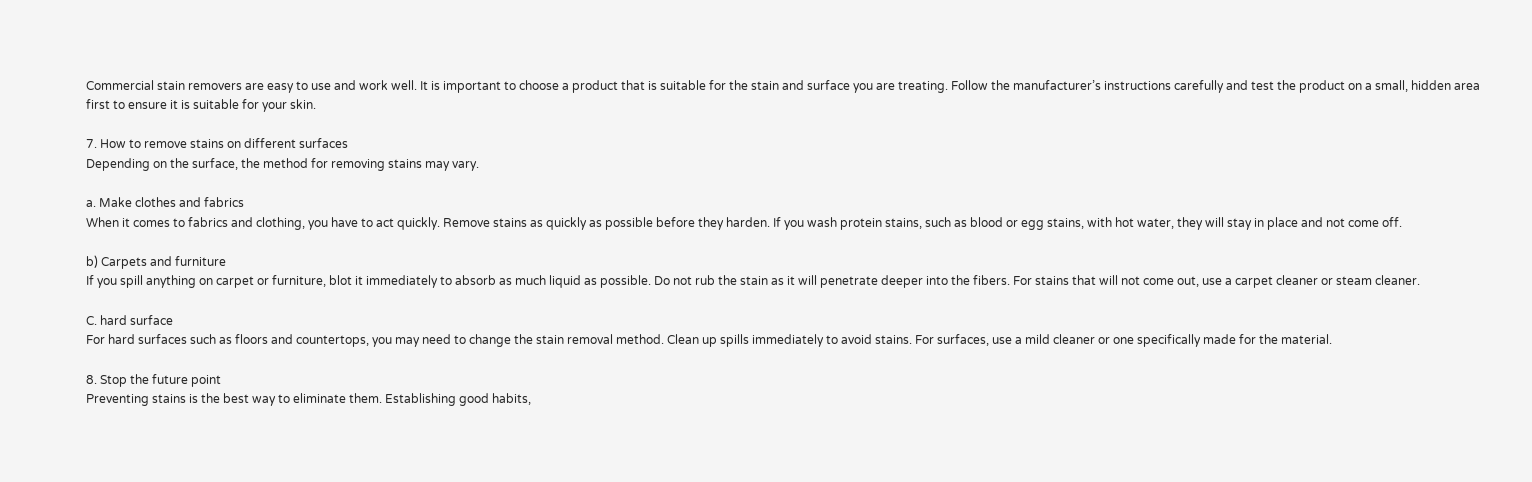Commercial stain removers are easy to use and work well. It is important to choose a product that is suitable for the stain and surface you are treating. Follow the manufacturer’s instructions carefully and test the product on a small, hidden area first to ensure it is suitable for your skin.

7. How to remove stains on different surfaces
Depending on the surface, the method for removing stains may vary.

a. Make clothes and fabrics
When it comes to fabrics and clothing, you have to act quickly. Remove stains as quickly as possible before they harden. If you wash protein stains, such as blood or egg stains, with hot water, they will stay in place and not come off.

b) Carpets and furniture
If you spill anything on carpet or furniture, blot it immediately to absorb as much liquid as possible. Do not rub the stain as it will penetrate deeper into the fibers. For stains that will not come out, use a carpet cleaner or steam cleaner.

C. hard surface
For hard surfaces such as floors and countertops, you may need to change the stain removal method. Clean up spills immediately to avoid stains. For surfaces, use a mild cleaner or one specifically made for the material.

8. Stop the future point
Preventing stains is the best way to eliminate them. Establishing good habits,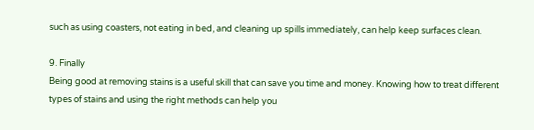such as using coasters, not eating in bed, and cleaning up spills immediately, can help keep surfaces clean.

9. Finally
Being good at removing stains is a useful skill that can save you time and money. Knowing how to treat different types of stains and using the right methods can help you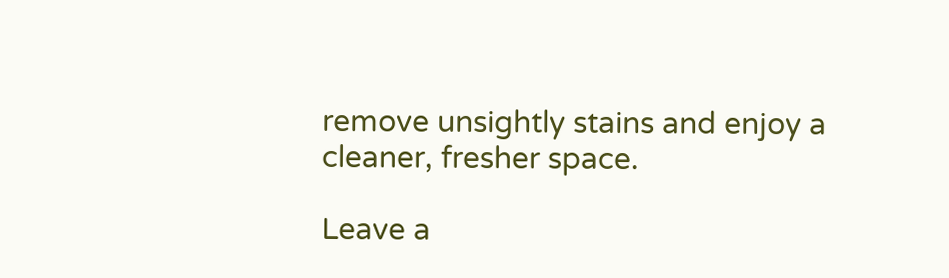remove unsightly stains and enjoy a cleaner, fresher space.

Leave a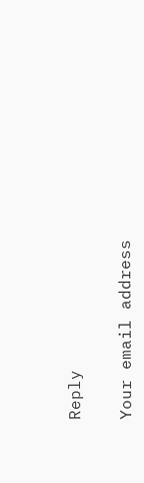Reply

Your email address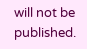will not be published.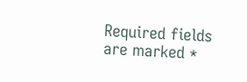Required fields are marked *